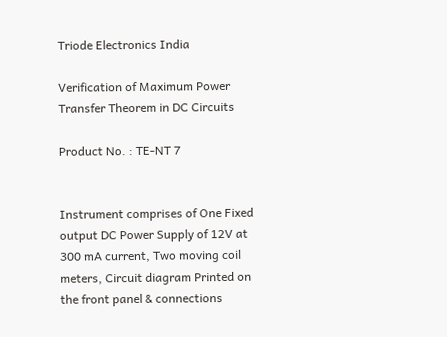Triode Electronics India

Verification of Maximum Power Transfer Theorem in DC Circuits

Product No. : TE-NT 7


Instrument comprises of One Fixed output DC Power Supply of 12V at 300 mA current, Two moving coil meters, Circuit diagram Printed on the front panel & connections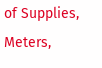of Supplies, Meters,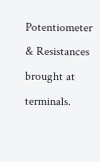Potentiometer & Resistances brought at terminals.